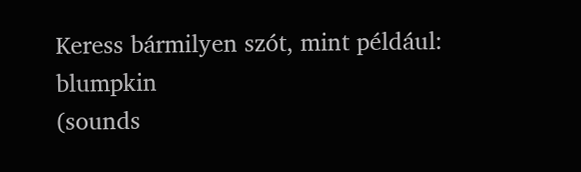Keress bármilyen szót, mint például: blumpkin
(sounds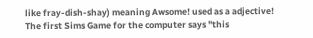like fray-dish-shay) meaning Awsome! used as a adjective!
The first Sims Game for the computer says "this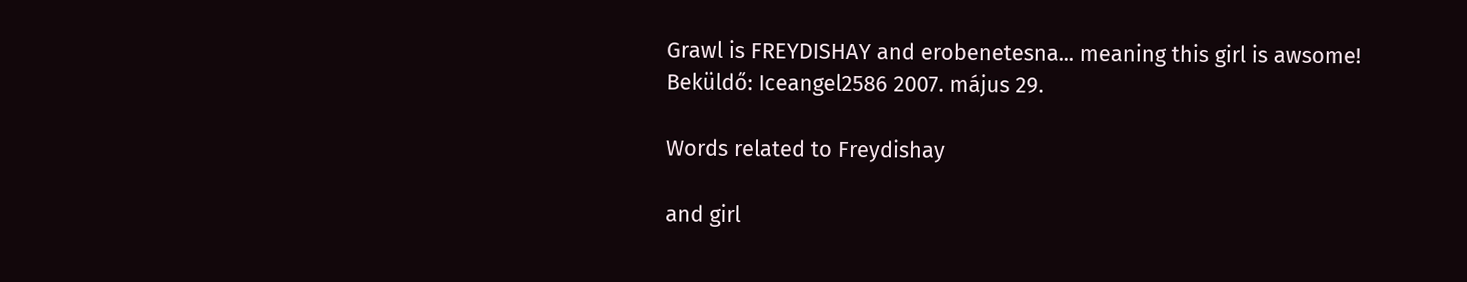Grawl is FREYDISHAY and erobenetesna... meaning this girl is awsome!
Beküldő: Iceangel2586 2007. május 29.

Words related to Freydishay

and girl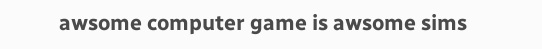awsome computer game is awsome sims